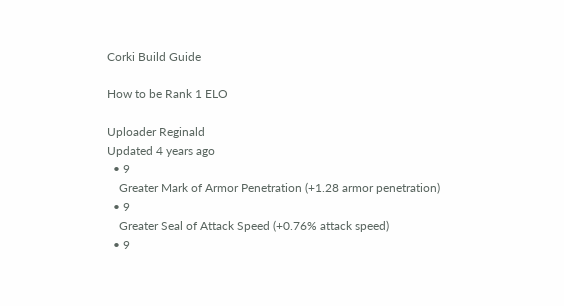Corki Build Guide

How to be Rank 1 ELO

Uploader Reginald
Updated 4 years ago
  • 9
    Greater Mark of Armor Penetration (+1.28 armor penetration)
  • 9
    Greater Seal of Attack Speed (+0.76% attack speed)
  • 9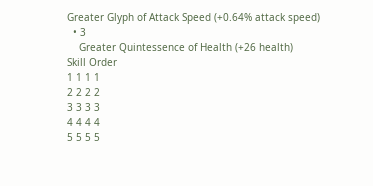Greater Glyph of Attack Speed (+0.64% attack speed)
  • 3
    Greater Quintessence of Health (+26 health)
Skill Order
1 1 1 1
2 2 2 2
3 3 3 3
4 4 4 4
5 5 5 5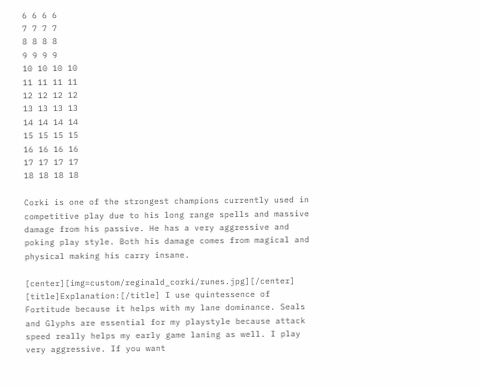6 6 6 6
7 7 7 7
8 8 8 8
9 9 9 9
10 10 10 10
11 11 11 11
12 12 12 12
13 13 13 13
14 14 14 14
15 15 15 15
16 16 16 16
17 17 17 17
18 18 18 18

Corki is one of the strongest champions currently used in competitive play due to his long range spells and massive damage from his passive. He has a very aggressive and poking play style. Both his damage comes from magical and physical making his carry insane.

[center][img=custom/reginald_corki/runes.jpg][/center] [title]Explanation:[/title] I use quintessence of Fortitude because it helps with my lane dominance. Seals and Glyphs are essential for my playstyle because attack speed really helps my early game laning as well. I play very aggressive. If you want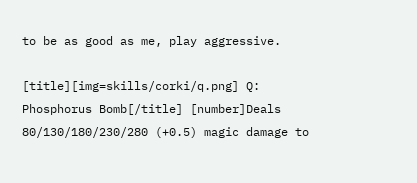to be as good as me, play aggressive.

[title][img=skills/corki/q.png] Q: Phosphorus Bomb[/title] [number]Deals 80/130/180/230/280 (+0.5) magic damage to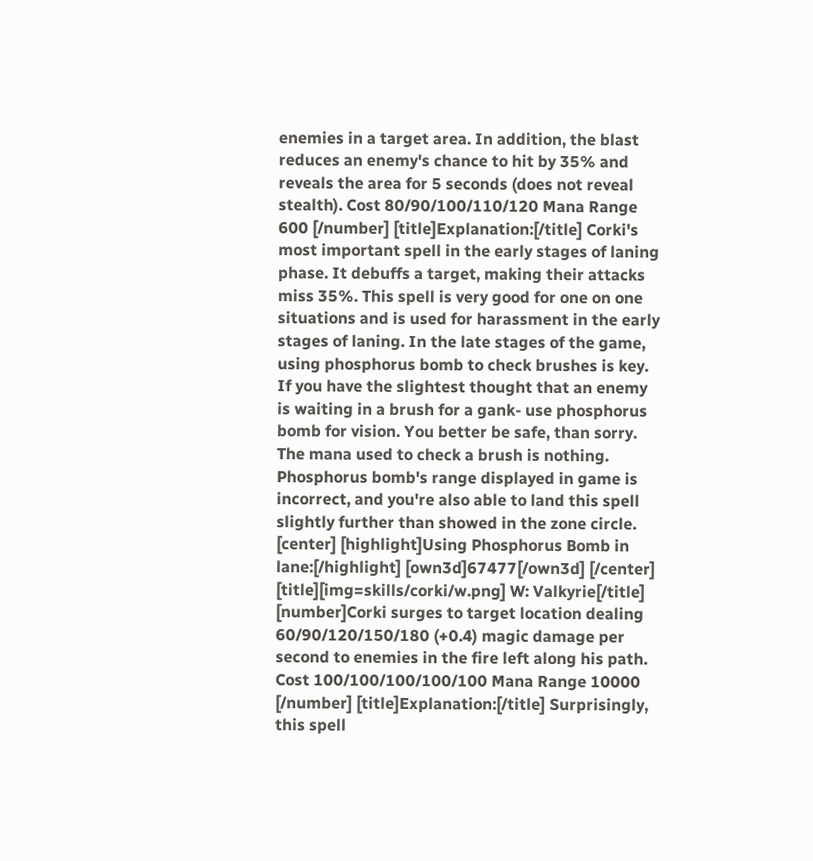enemies in a target area. In addition, the blast reduces an enemy's chance to hit by 35% and reveals the area for 5 seconds (does not reveal stealth). Cost 80/90/100/110/120 Mana Range 600 [/number] [title]Explanation:[/title] Corki's most important spell in the early stages of laning phase. It debuffs a target, making their attacks miss 35%. This spell is very good for one on one situations and is used for harassment in the early stages of laning. In the late stages of the game, using phosphorus bomb to check brushes is key. If you have the slightest thought that an enemy is waiting in a brush for a gank- use phosphorus bomb for vision. You better be safe, than sorry. The mana used to check a brush is nothing. Phosphorus bomb's range displayed in game is incorrect, and you're also able to land this spell slightly further than showed in the zone circle. [center] [highlight]Using Phosphorus Bomb in lane:[/highlight] [own3d]67477[/own3d] [/center] [title][img=skills/corki/w.png] W: Valkyrie[/title] [number]Corki surges to target location dealing 60/90/120/150/180 (+0.4) magic damage per second to enemies in the fire left along his path. Cost 100/100/100/100/100 Mana Range 10000 [/number] [title]Explanation:[/title] Surprisingly, this spell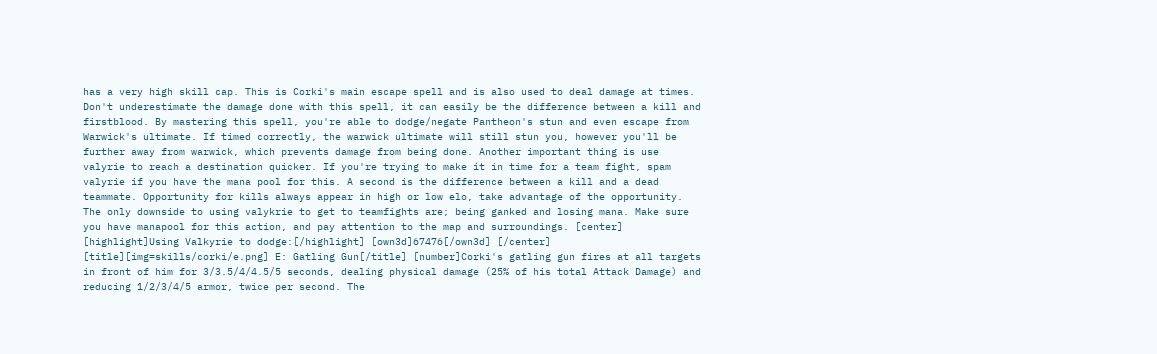has a very high skill cap. This is Corki's main escape spell and is also used to deal damage at times. Don't underestimate the damage done with this spell, it can easily be the difference between a kill and firstblood. By mastering this spell, you're able to dodge/negate Pantheon's stun and even escape from Warwick's ultimate. If timed correctly, the warwick ultimate will still stun you, however you'll be further away from warwick, which prevents damage from being done. Another important thing is use valyrie to reach a destination quicker. If you're trying to make it in time for a team fight, spam valyrie if you have the mana pool for this. A second is the difference between a kill and a dead teammate. Opportunity for kills always appear in high or low elo, take advantage of the opportunity. The only downside to using valykrie to get to teamfights are; being ganked and losing mana. Make sure you have manapool for this action, and pay attention to the map and surroundings. [center] [highlight]Using Valkyrie to dodge:[/highlight] [own3d]67476[/own3d] [/center] [title][img=skills/corki/e.png] E: Gatling Gun[/title] [number]Corki's gatling gun fires at all targets in front of him for 3/3.5/4/4.5/5 seconds, dealing physical damage (25% of his total Attack Damage) and reducing 1/2/3/4/5 armor, twice per second. The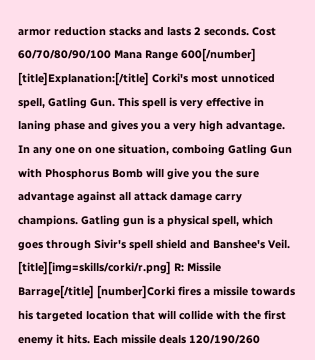armor reduction stacks and lasts 2 seconds. Cost 60/70/80/90/100 Mana Range 600[/number] [title]Explanation:[/title] Corki's most unnoticed spell, Gatling Gun. This spell is very effective in laning phase and gives you a very high advantage. In any one on one situation, comboing Gatling Gun with Phosphorus Bomb will give you the sure advantage against all attack damage carry champions. Gatling gun is a physical spell, which goes through Sivir's spell shield and Banshee's Veil. [title][img=skills/corki/r.png] R: Missile Barrage[/title] [number]Corki fires a missile towards his targeted location that will collide with the first enemy it hits. Each missile deals 120/190/260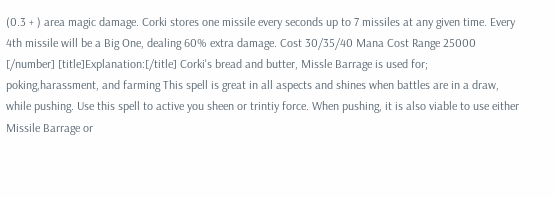(0.3 + ) area magic damage. Corki stores one missile every seconds up to 7 missiles at any given time. Every 4th missile will be a Big One, dealing 60% extra damage. Cost 30/35/40 Mana Cost Range 25000 [/number] [title]Explanation:[/title] Corki's bread and butter, Missle Barrage is used for; poking,harassment, and farming This spell is great in all aspects and shines when battles are in a draw, while pushing. Use this spell to active you sheen or trintiy force. When pushing, it is also viable to use either Missile Barrage or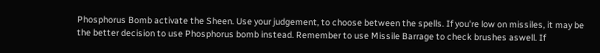Phosphorus Bomb activate the Sheen. Use your judgement, to choose between the spells. If you're low on missiles, it may be the better decision to use Phosphorus bomb instead. Remember to use Missile Barrage to check brushes aswell. If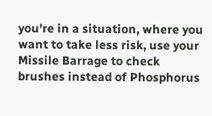you're in a situation, where you want to take less risk, use your Missile Barrage to check brushes instead of Phosphorus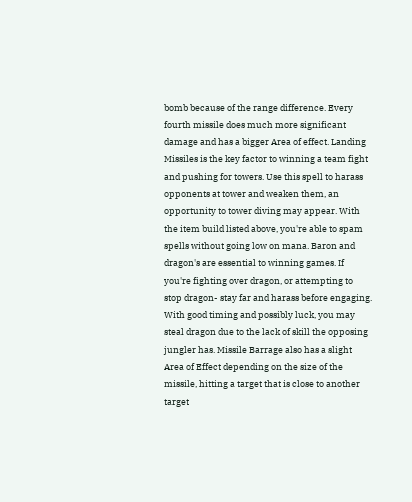bomb because of the range difference. Every fourth missile does much more significant damage and has a bigger Area of effect. Landing Missiles is the key factor to winning a team fight and pushing for towers. Use this spell to harass opponents at tower and weaken them, an opportunity to tower diving may appear. With the item build listed above, you're able to spam spells without going low on mana. Baron and dragon's are essential to winning games. If you're fighting over dragon, or attempting to stop dragon- stay far and harass before engaging. With good timing and possibly luck, you may steal dragon due to the lack of skill the opposing jungler has. Missile Barrage also has a slight Area of Effect depending on the size of the missile, hitting a target that is close to another target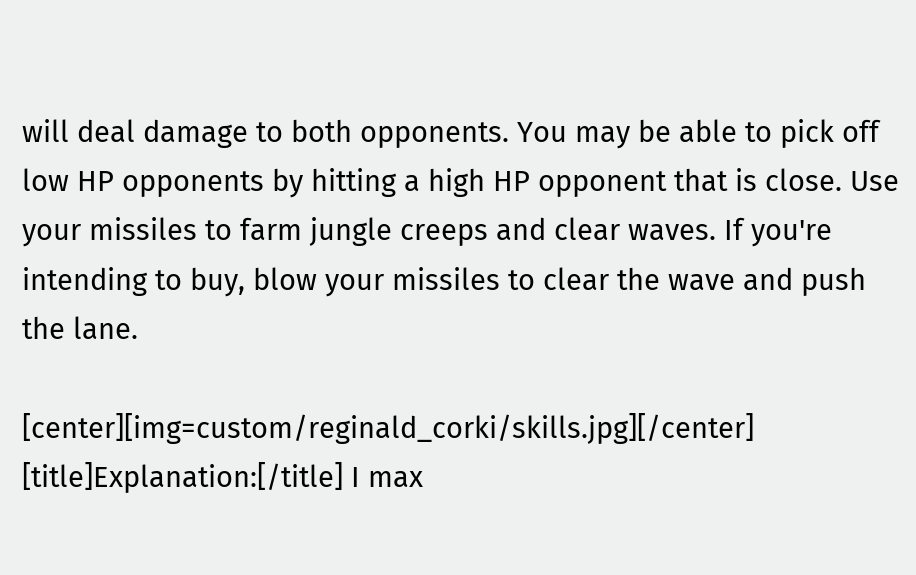will deal damage to both opponents. You may be able to pick off low HP opponents by hitting a high HP opponent that is close. Use your missiles to farm jungle creeps and clear waves. If you're intending to buy, blow your missiles to clear the wave and push the lane.

[center][img=custom/reginald_corki/skills.jpg][/center] [title]Explanation:[/title] I max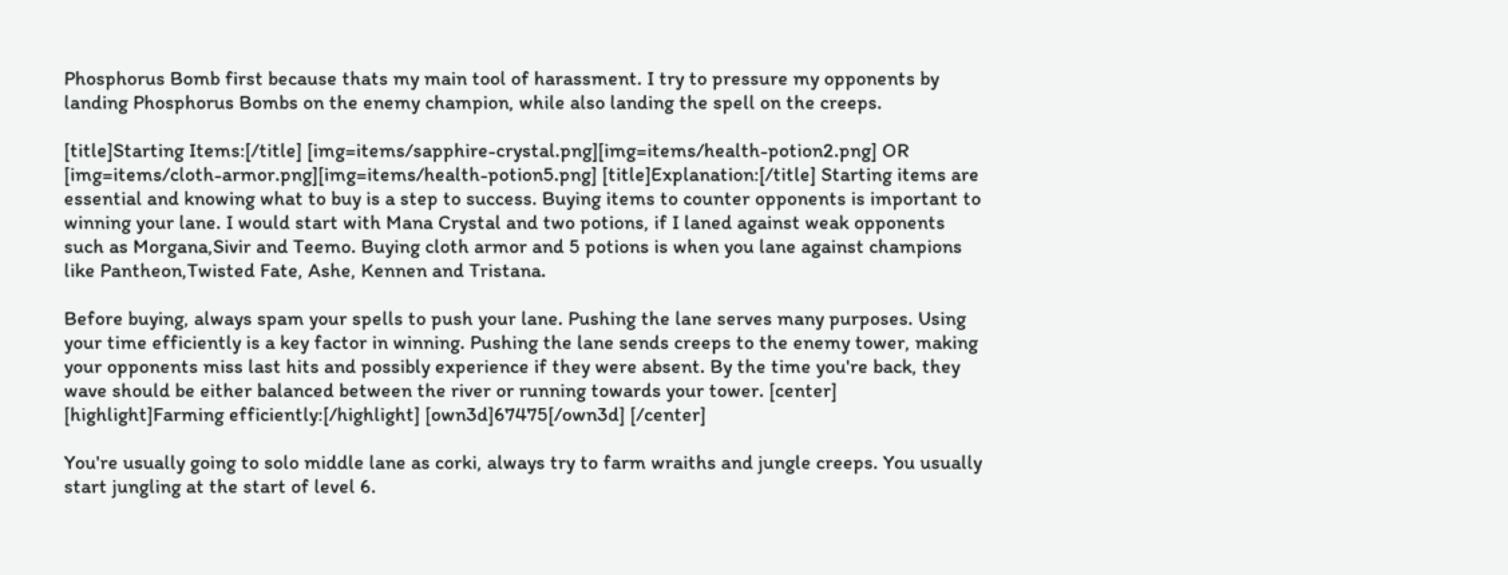Phosphorus Bomb first because thats my main tool of harassment. I try to pressure my opponents by landing Phosphorus Bombs on the enemy champion, while also landing the spell on the creeps.

[title]Starting Items:[/title] [img=items/sapphire-crystal.png][img=items/health-potion2.png] OR [img=items/cloth-armor.png][img=items/health-potion5.png] [title]Explanation:[/title] Starting items are essential and knowing what to buy is a step to success. Buying items to counter opponents is important to winning your lane. I would start with Mana Crystal and two potions, if I laned against weak opponents such as Morgana,Sivir and Teemo. Buying cloth armor and 5 potions is when you lane against champions like Pantheon,Twisted Fate, Ashe, Kennen and Tristana.

Before buying, always spam your spells to push your lane. Pushing the lane serves many purposes. Using your time efficiently is a key factor in winning. Pushing the lane sends creeps to the enemy tower, making your opponents miss last hits and possibly experience if they were absent. By the time you're back, they wave should be either balanced between the river or running towards your tower. [center] [highlight]Farming efficiently:[/highlight] [own3d]67475[/own3d] [/center]

You're usually going to solo middle lane as corki, always try to farm wraiths and jungle creeps. You usually start jungling at the start of level 6.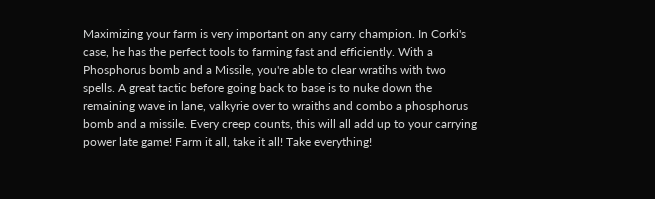Maximizing your farm is very important on any carry champion. In Corki's case, he has the perfect tools to farming fast and efficiently. With a Phosphorus bomb and a Missile, you're able to clear wratihs with two spells. A great tactic before going back to base is to nuke down the remaining wave in lane, valkyrie over to wraiths and combo a phosphorus bomb and a missile. Every creep counts, this will all add up to your carrying power late game! Farm it all, take it all! Take everything!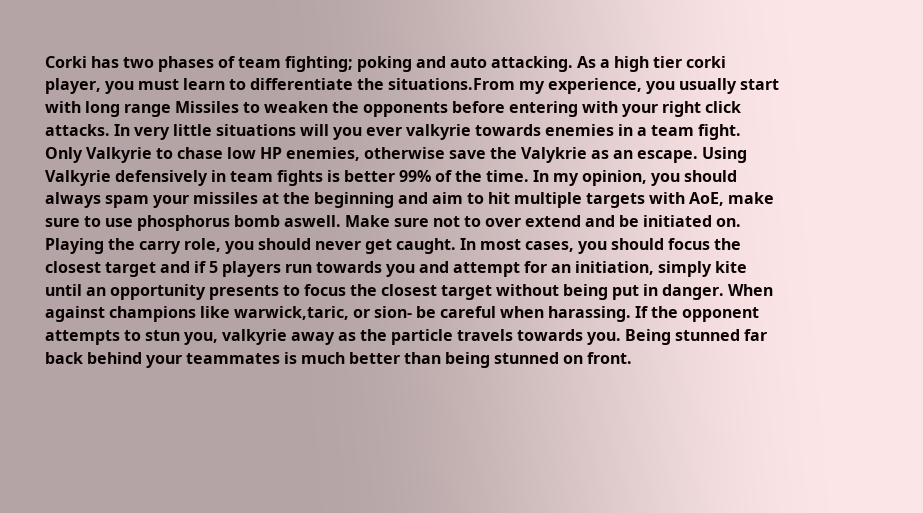Corki has two phases of team fighting; poking and auto attacking. As a high tier corki player, you must learn to differentiate the situations.From my experience, you usually start with long range Missiles to weaken the opponents before entering with your right click attacks. In very little situations will you ever valkyrie towards enemies in a team fight. Only Valkyrie to chase low HP enemies, otherwise save the Valykrie as an escape. Using Valkyrie defensively in team fights is better 99% of the time. In my opinion, you should always spam your missiles at the beginning and aim to hit multiple targets with AoE, make sure to use phosphorus bomb aswell. Make sure not to over extend and be initiated on. Playing the carry role, you should never get caught. In most cases, you should focus the closest target and if 5 players run towards you and attempt for an initiation, simply kite until an opportunity presents to focus the closest target without being put in danger. When against champions like warwick,taric, or sion- be careful when harassing. If the opponent attempts to stun you, valkyrie away as the particle travels towards you. Being stunned far back behind your teammates is much better than being stunned on front.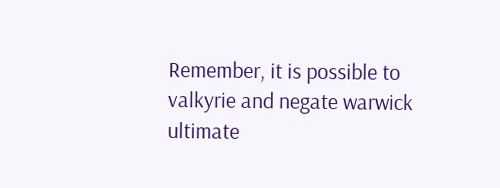Remember, it is possible to valkyrie and negate warwick ultimate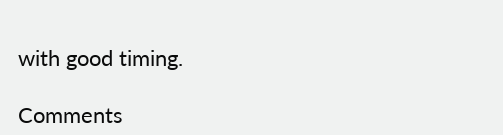with good timing.

Comments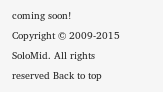coming soon!
Copyright © 2009-2015 SoloMid. All rights reserved Back to top